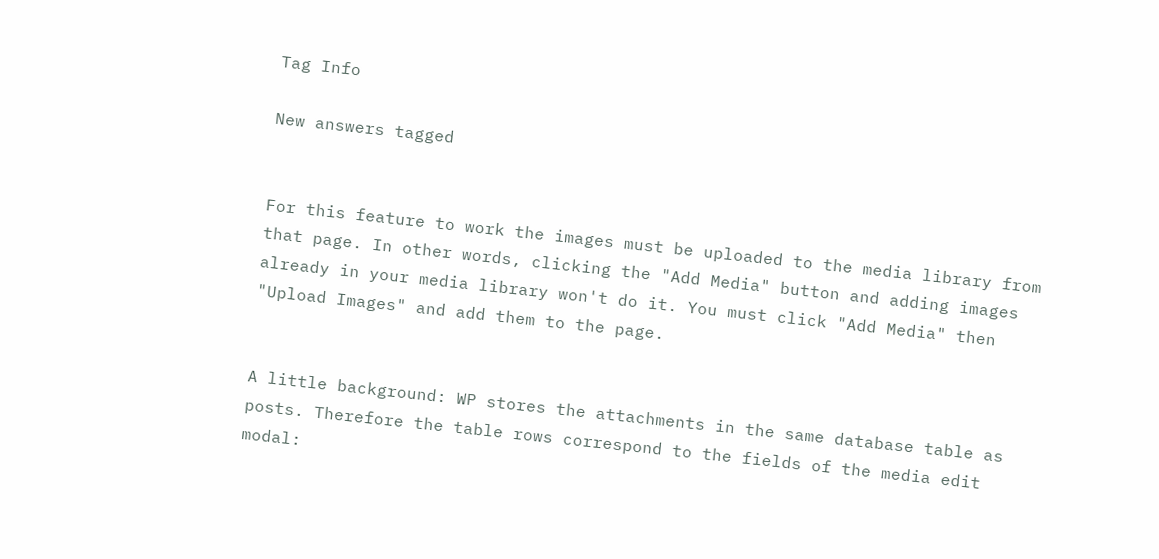Tag Info

New answers tagged


For this feature to work the images must be uploaded to the media library from that page. In other words, clicking the "Add Media" button and adding images already in your media library won't do it. You must click "Add Media" then "Upload Images" and add them to the page.


A little background: WP stores the attachments in the same database table as posts. Therefore the table rows correspond to the fields of the media edit modal: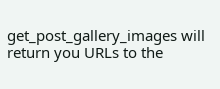get_post_gallery_images will return you URLs to the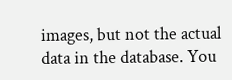images, but not the actual data in the database. You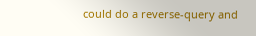could do a reverse-query and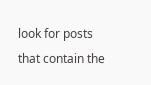look for posts that contain the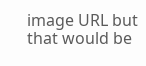image URL but that would be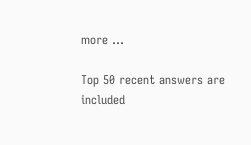more ...

Top 50 recent answers are included